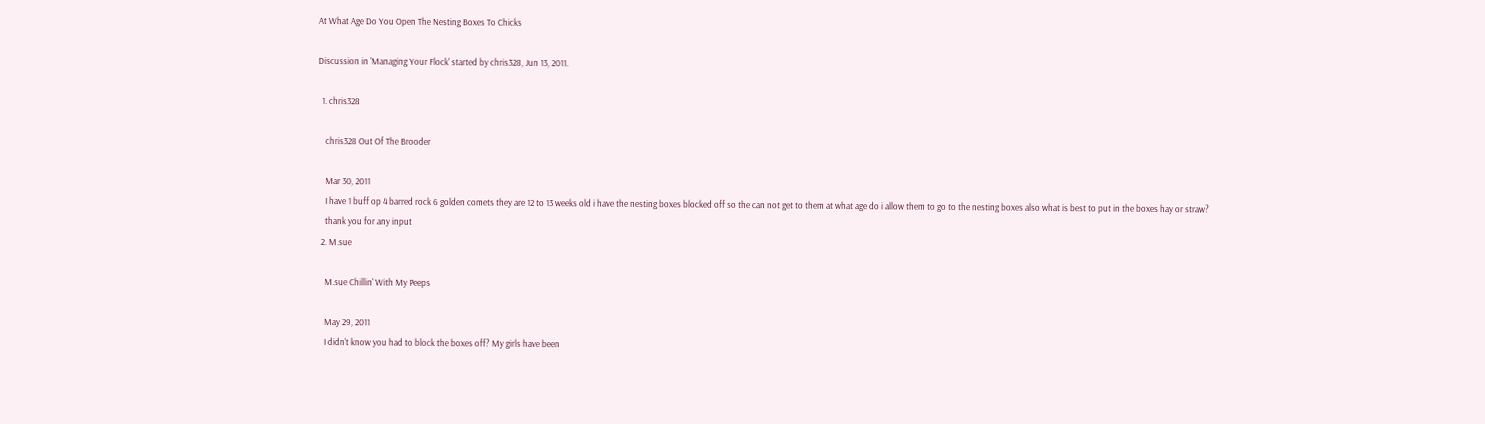At What Age Do You Open The Nesting Boxes To Chicks

Discussion in 'Managing Your Flock' started by chris328, Jun 13, 2011.

  1. chris328

    chris328 Out Of The Brooder

    Mar 30, 2011
    I have 1 buff op 4 barred rock 6 golden comets they are 12 to 13 weeks old i have the nesting boxes blocked off so the can not get to them at what age do i allow them to go to the nesting boxes also what is best to put in the boxes hay or straw?
    thank you for any input
  2. M.sue

    M.sue Chillin' With My Peeps

    May 29, 2011
    I didn't know you had to block the boxes off? My girls have been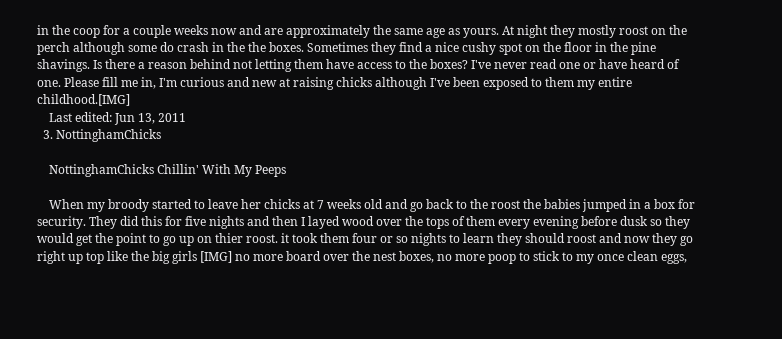in the coop for a couple weeks now and are approximately the same age as yours. At night they mostly roost on the perch although some do crash in the the boxes. Sometimes they find a nice cushy spot on the floor in the pine shavings. Is there a reason behind not letting them have access to the boxes? I've never read one or have heard of one. Please fill me in, I'm curious and new at raising chicks although I've been exposed to them my entire childhood.[IMG]
    Last edited: Jun 13, 2011
  3. NottinghamChicks

    NottinghamChicks Chillin' With My Peeps

    When my broody started to leave her chicks at 7 weeks old and go back to the roost the babies jumped in a box for security. They did this for five nights and then I layed wood over the tops of them every evening before dusk so they would get the point to go up on thier roost. it took them four or so nights to learn they should roost and now they go right up top like the big girls [IMG] no more board over the nest boxes, no more poop to stick to my once clean eggs,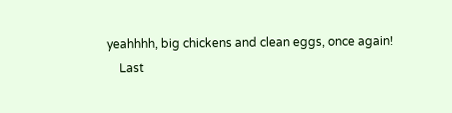yeahhhh, big chickens and clean eggs, once again!
    Last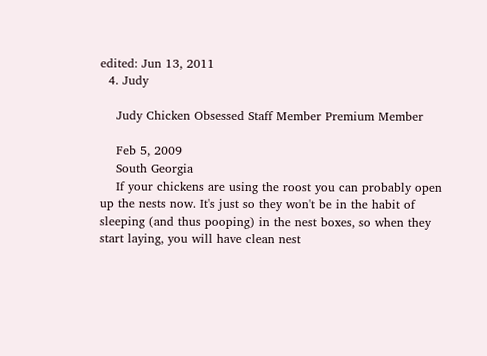edited: Jun 13, 2011
  4. Judy

    Judy Chicken Obsessed Staff Member Premium Member

    Feb 5, 2009
    South Georgia
    If your chickens are using the roost you can probably open up the nests now. It's just so they won't be in the habit of sleeping (and thus pooping) in the nest boxes, so when they start laying, you will have clean nest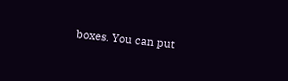boxes. You can put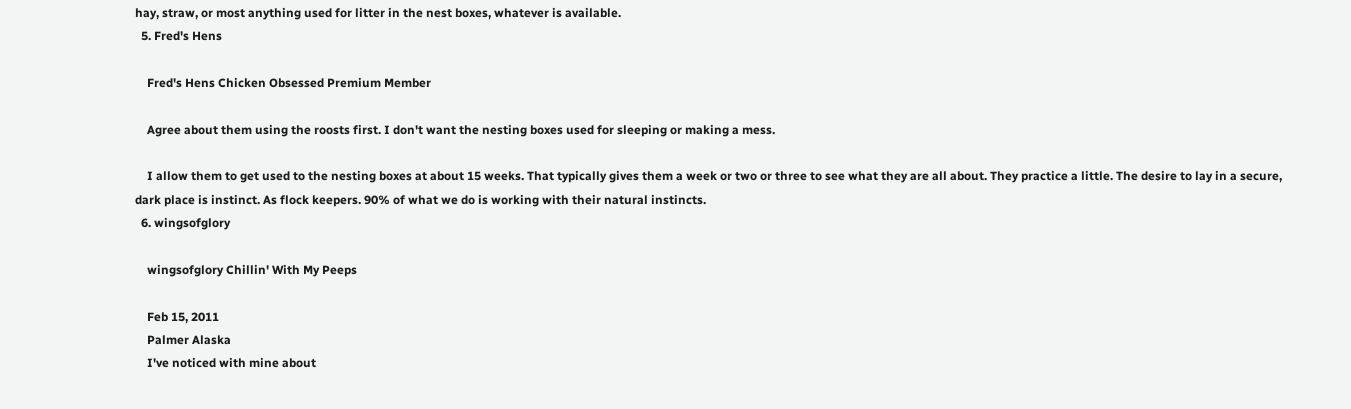hay, straw, or most anything used for litter in the nest boxes, whatever is available.
  5. Fred's Hens

    Fred's Hens Chicken Obsessed Premium Member

    Agree about them using the roosts first. I don't want the nesting boxes used for sleeping or making a mess.

    I allow them to get used to the nesting boxes at about 15 weeks. That typically gives them a week or two or three to see what they are all about. They practice a little. The desire to lay in a secure, dark place is instinct. As flock keepers. 90% of what we do is working with their natural instincts.
  6. wingsofglory

    wingsofglory Chillin' With My Peeps

    Feb 15, 2011
    Palmer Alaska
    I've noticed with mine about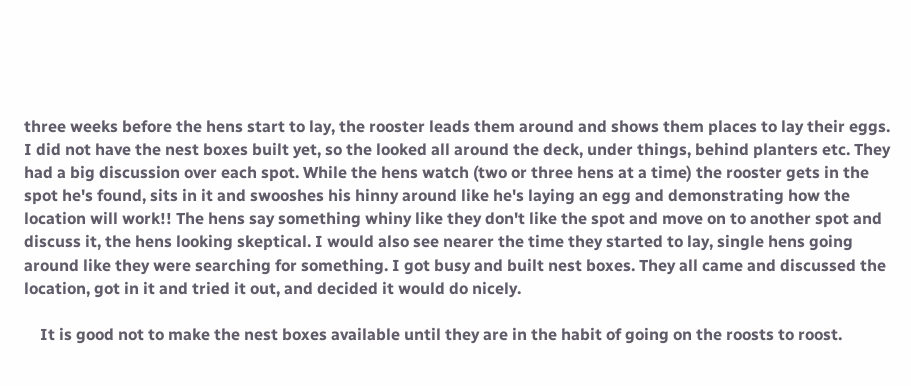three weeks before the hens start to lay, the rooster leads them around and shows them places to lay their eggs. I did not have the nest boxes built yet, so the looked all around the deck, under things, behind planters etc. They had a big discussion over each spot. While the hens watch (two or three hens at a time) the rooster gets in the spot he's found, sits in it and swooshes his hinny around like he's laying an egg and demonstrating how the location will work!! The hens say something whiny like they don't like the spot and move on to another spot and discuss it, the hens looking skeptical. I would also see nearer the time they started to lay, single hens going around like they were searching for something. I got busy and built nest boxes. They all came and discussed the location, got in it and tried it out, and decided it would do nicely.

    It is good not to make the nest boxes available until they are in the habit of going on the roosts to roost.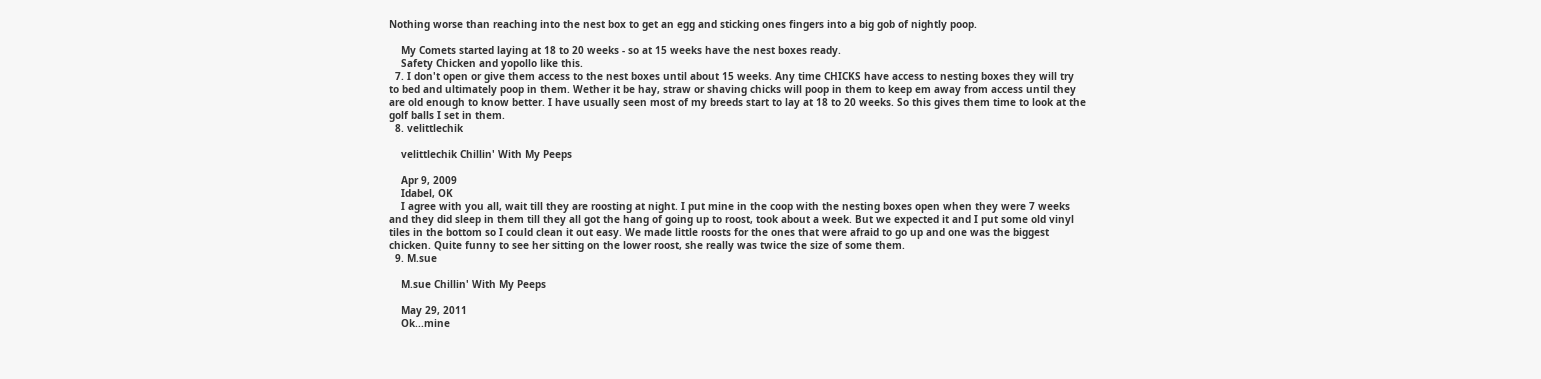Nothing worse than reaching into the nest box to get an egg and sticking ones fingers into a big gob of nightly poop.

    My Comets started laying at 18 to 20 weeks - so at 15 weeks have the nest boxes ready.
    Safety Chicken and yopollo like this.
  7. I don't open or give them access to the nest boxes until about 15 weeks. Any time CHICKS have access to nesting boxes they will try to bed and ultimately poop in them. Wether it be hay, straw or shaving chicks will poop in them to keep em away from access until they are old enough to know better. I have usually seen most of my breeds start to lay at 18 to 20 weeks. So this gives them time to look at the golf balls I set in them.
  8. velittlechik

    velittlechik Chillin' With My Peeps

    Apr 9, 2009
    Idabel, OK
    I agree with you all, wait till they are roosting at night. I put mine in the coop with the nesting boxes open when they were 7 weeks and they did sleep in them till they all got the hang of going up to roost, took about a week. But we expected it and I put some old vinyl tiles in the bottom so I could clean it out easy. We made little roosts for the ones that were afraid to go up and one was the biggest chicken. Quite funny to see her sitting on the lower roost, she really was twice the size of some them.
  9. M.sue

    M.sue Chillin' With My Peeps

    May 29, 2011
    Ok...mine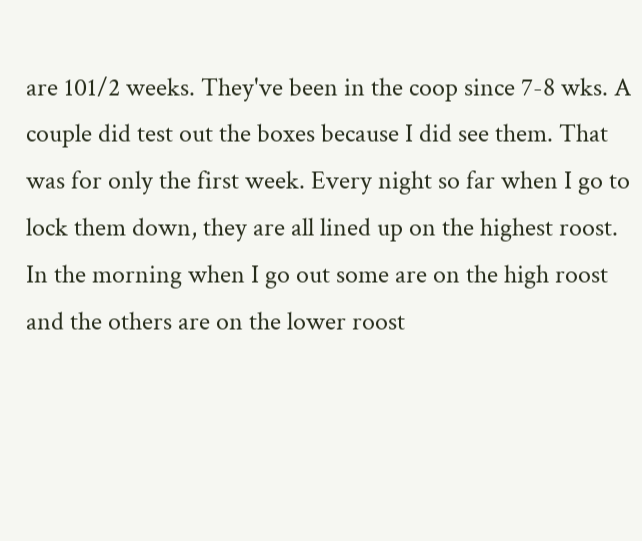are 101/2 weeks. They've been in the coop since 7-8 wks. A couple did test out the boxes because I did see them. That was for only the first week. Every night so far when I go to lock them down, they are all lined up on the highest roost. In the morning when I go out some are on the high roost and the others are on the lower roost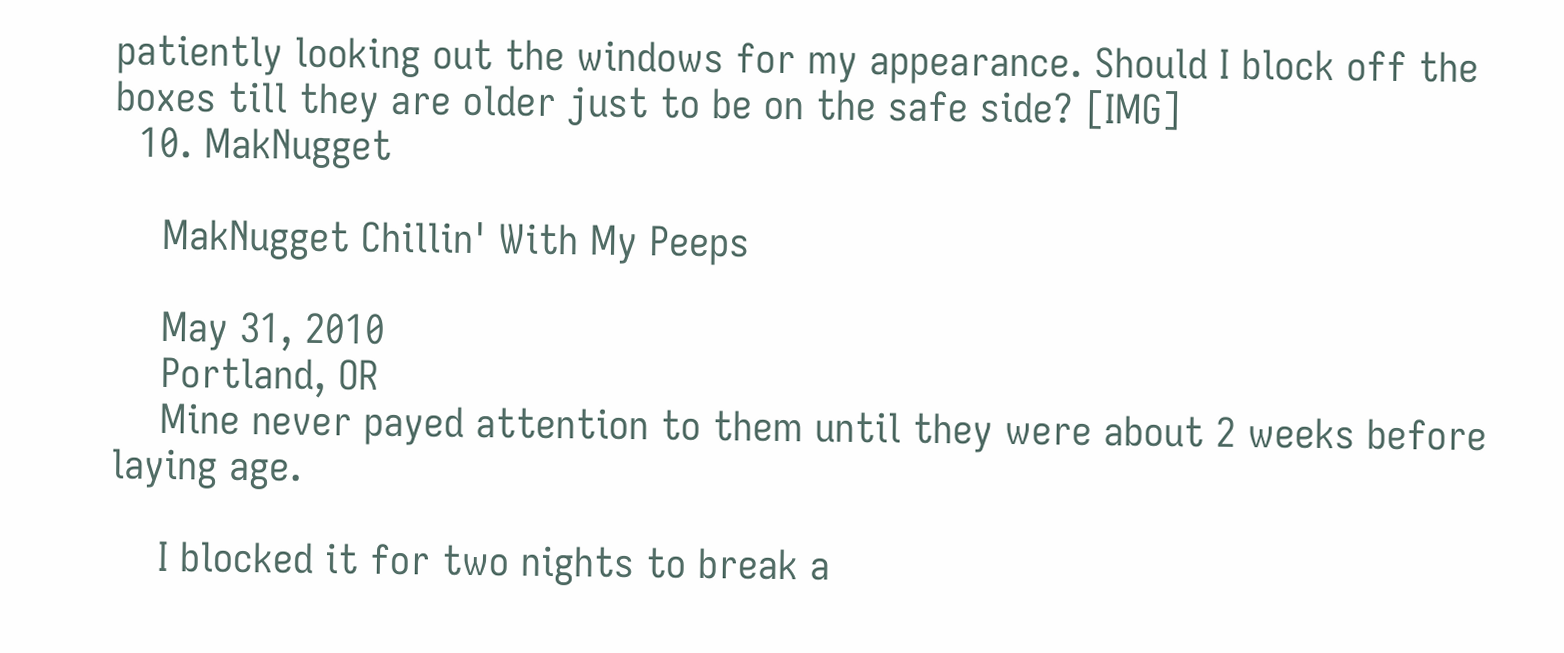patiently looking out the windows for my appearance. Should I block off the boxes till they are older just to be on the safe side? [IMG]
  10. MakNugget

    MakNugget Chillin' With My Peeps

    May 31, 2010
    Portland, OR
    Mine never payed attention to them until they were about 2 weeks before laying age.

    I blocked it for two nights to break a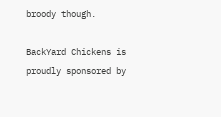broody though.

BackYard Chickens is proudly sponsored by